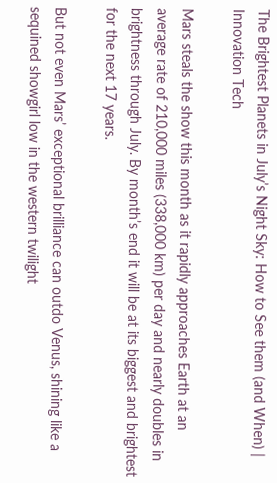The Brightest Planets in July’s Night Sky: How to See them (and When) | Innovation Tech

Mars steals the show this month as it rapidly approaches Earth at an average rate of 210,000 miles (338,000 km) per day and nearly doubles in brightness through July. By month’s end it will be at its biggest and brightest for the next 17 years.

But not even Mars’ exceptional brilliance can outdo Venus, shining like a sequined showgirl low in the western twilight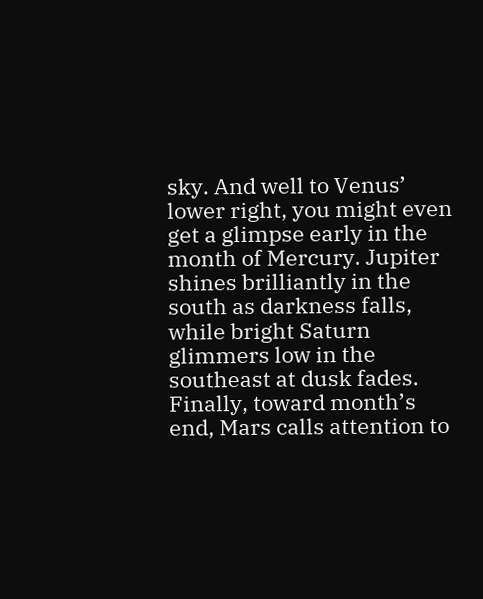sky. And well to Venus’ lower right, you might even get a glimpse early in the month of Mercury. Jupiter shines brilliantly in the south as darkness falls, while bright Saturn glimmers low in the southeast at dusk fades. Finally, toward month’s end, Mars calls attention to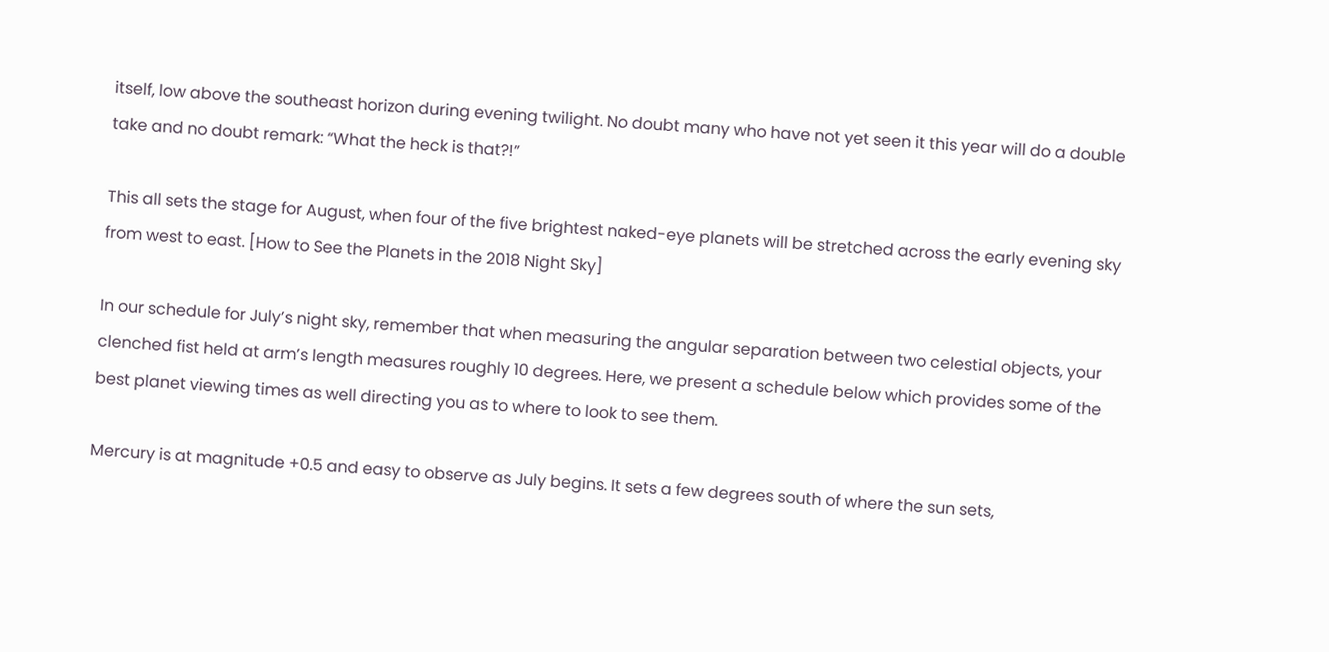itself, low above the southeast horizon during evening twilight. No doubt many who have not yet seen it this year will do a double take and no doubt remark: “What the heck is that?!”

This all sets the stage for August, when four of the five brightest naked-eye planets will be stretched across the early evening sky from west to east. [How to See the Planets in the 2018 Night Sky]

In our schedule for July’s night sky, remember that when measuring the angular separation between two celestial objects, your clenched fist held at arm’s length measures roughly 10 degrees. Here, we present a schedule below which provides some of the best planet viewing times as well directing you as to where to look to see them.

Mercury is at magnitude +0.5 and easy to observe as July begins. It sets a few degrees south of where the sun sets,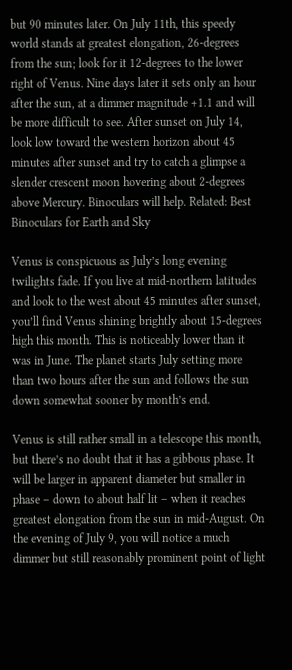but 90 minutes later. On July 11th, this speedy world stands at greatest elongation, 26-degrees from the sun; look for it 12-degrees to the lower right of Venus. Nine days later it sets only an hour after the sun, at a dimmer magnitude +1.1 and will be more difficult to see. After sunset on July 14, look low toward the western horizon about 45 minutes after sunset and try to catch a glimpse a slender crescent moon hovering about 2-degrees above Mercury. Binoculars will help. Related: Best Binoculars for Earth and Sky

Venus is conspicuous as July’s long evening twilights fade. If you live at mid-northern latitudes and look to the west about 45 minutes after sunset, you’ll find Venus shining brightly about 15-degrees high this month. This is noticeably lower than it was in June. The planet starts July setting more than two hours after the sun and follows the sun down somewhat sooner by month’s end.

Venus is still rather small in a telescope this month, but there’s no doubt that it has a gibbous phase. It will be larger in apparent diameter but smaller in phase – down to about half lit – when it reaches greatest elongation from the sun in mid-August. On the evening of July 9, you will notice a much dimmer but still reasonably prominent point of light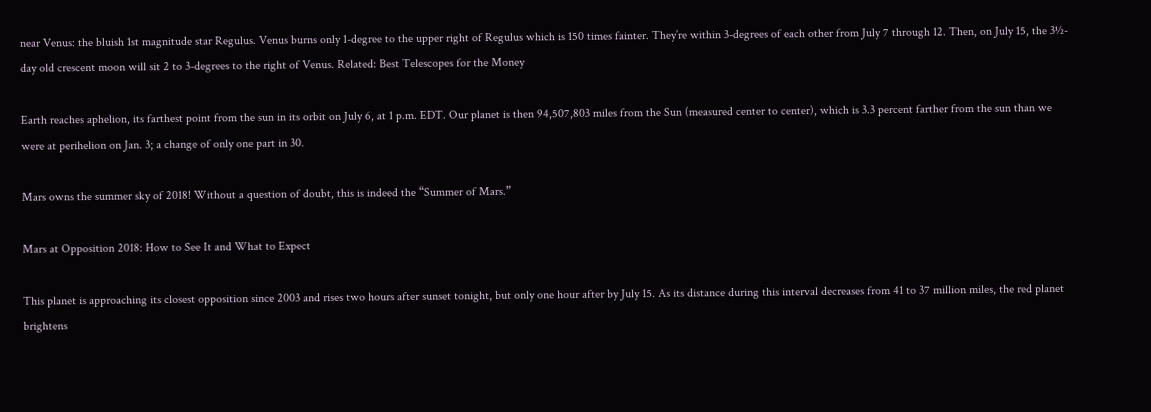near Venus: the bluish 1st magnitude star Regulus. Venus burns only 1-degree to the upper right of Regulus which is 150 times fainter. They’re within 3-degrees of each other from July 7 through 12. Then, on July 15, the 3½-day old crescent moon will sit 2 to 3-degrees to the right of Venus. Related: Best Telescopes for the Money

Earth reaches aphelion, its farthest point from the sun in its orbit on July 6, at 1 p.m. EDT. Our planet is then 94,507,803 miles from the Sun (measured center to center), which is 3.3 percent farther from the sun than we were at perihelion on Jan. 3; a change of only one part in 30.

Mars owns the summer sky of 2018! Without a question of doubt, this is indeed the “Summer of Mars.”

Mars at Opposition 2018: How to See It and What to Expect

This planet is approaching its closest opposition since 2003 and rises two hours after sunset tonight, but only one hour after by July 15. As its distance during this interval decreases from 41 to 37 million miles, the red planet brightens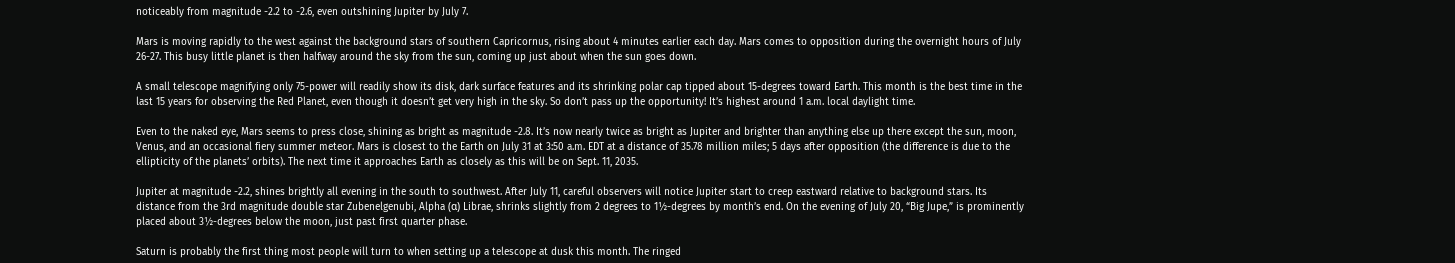noticeably from magnitude -2.2 to -2.6, even outshining Jupiter by July 7.

Mars is moving rapidly to the west against the background stars of southern Capricornus, rising about 4 minutes earlier each day. Mars comes to opposition during the overnight hours of July 26-27. This busy little planet is then halfway around the sky from the sun, coming up just about when the sun goes down.

A small telescope magnifying only 75-power will readily show its disk, dark surface features and its shrinking polar cap tipped about 15-degrees toward Earth. This month is the best time in the last 15 years for observing the Red Planet, even though it doesn’t get very high in the sky. So don’t pass up the opportunity! It’s highest around 1 a.m. local daylight time.

Even to the naked eye, Mars seems to press close, shining as bright as magnitude -2.8. It’s now nearly twice as bright as Jupiter and brighter than anything else up there except the sun, moon, Venus, and an occasional fiery summer meteor. Mars is closest to the Earth on July 31 at 3:50 a.m. EDT at a distance of 35.78 million miles; 5 days after opposition (the difference is due to the ellipticity of the planets’ orbits). The next time it approaches Earth as closely as this will be on Sept. 11, 2035.

Jupiter at magnitude -2.2, shines brightly all evening in the south to southwest. After July 11, careful observers will notice Jupiter start to creep eastward relative to background stars. Its distance from the 3rd magnitude double star Zubenelgenubi, Alpha (α) Librae, shrinks slightly from 2 degrees to 1½-degrees by month’s end. On the evening of July 20, “Big Jupe,” is prominently placed about 3½-degrees below the moon, just past first quarter phase.

Saturn is probably the first thing most people will turn to when setting up a telescope at dusk this month. The ringed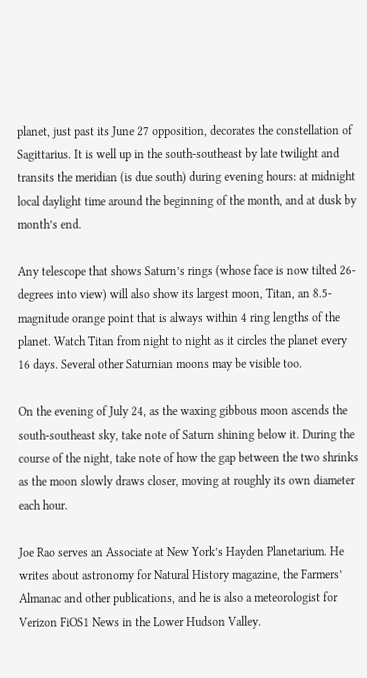planet, just past its June 27 opposition, decorates the constellation of Sagittarius. It is well up in the south-southeast by late twilight and transits the meridian (is due south) during evening hours: at midnight local daylight time around the beginning of the month, and at dusk by month’s end.

Any telescope that shows Saturn’s rings (whose face is now tilted 26-degrees into view) will also show its largest moon, Titan, an 8.5-magnitude orange point that is always within 4 ring lengths of the planet. Watch Titan from night to night as it circles the planet every 16 days. Several other Saturnian moons may be visible too.

On the evening of July 24, as the waxing gibbous moon ascends the south-southeast sky, take note of Saturn shining below it. During the course of the night, take note of how the gap between the two shrinks as the moon slowly draws closer, moving at roughly its own diameter each hour.

Joe Rao serves an Associate at New York’s Hayden Planetarium. He writes about astronomy for Natural History magazine, the Farmers’ Almanac and other publications, and he is also a meteorologist for Verizon FiOS1 News in the Lower Hudson Valley.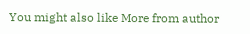You might also like More from author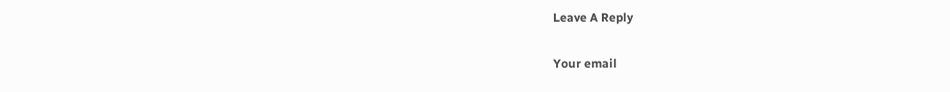Leave A Reply

Your email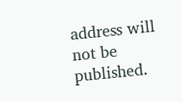address will not be published.